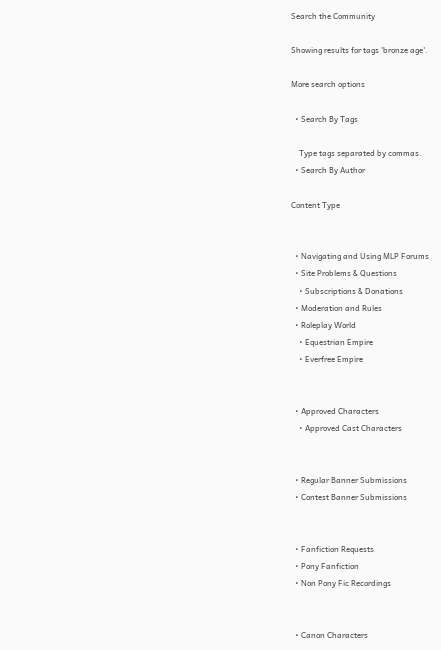Search the Community

Showing results for tags 'bronze age'.

More search options

  • Search By Tags

    Type tags separated by commas.
  • Search By Author

Content Type


  • Navigating and Using MLP Forums
  • Site Problems & Questions
    • Subscriptions & Donations
  • Moderation and Rules
  • Roleplay World
    • Equestrian Empire
    • Everfree Empire


  • Approved Characters
    • Approved Cast Characters


  • Regular Banner Submissions
  • Contest Banner Submissions


  • Fanfiction Requests
  • Pony Fanfiction
  • Non Pony Fic Recordings


  • Canon Characters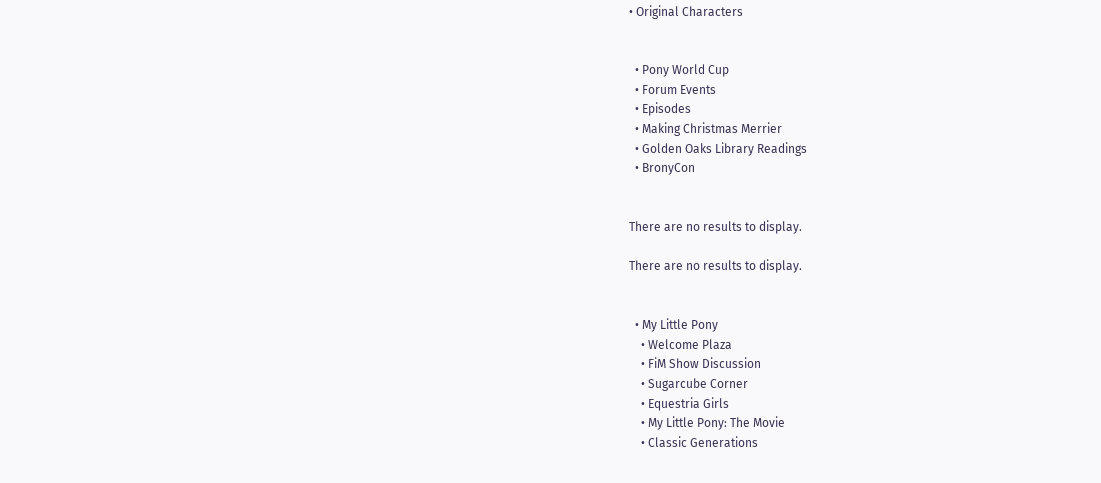• Original Characters


  • Pony World Cup
  • Forum Events
  • Episodes
  • Making Christmas Merrier
  • Golden Oaks Library Readings
  • BronyCon


There are no results to display.

There are no results to display.


  • My Little Pony
    • Welcome Plaza
    • FiM Show Discussion
    • Sugarcube Corner
    • Equestria Girls
    • My Little Pony: The Movie
    • Classic Generations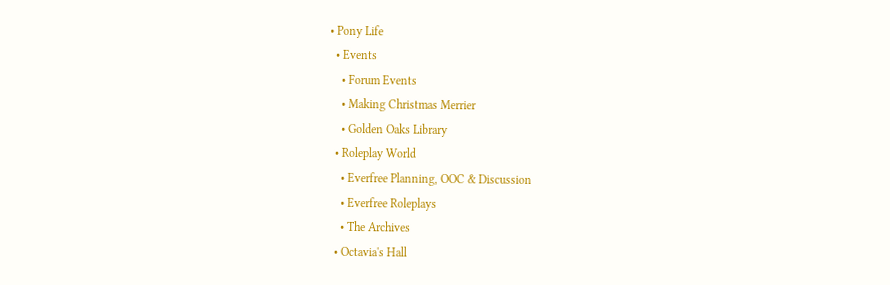• Pony Life
  • Events
    • Forum Events
    • Making Christmas Merrier
    • Golden Oaks Library
  • Roleplay World
    • Everfree Planning, OOC & Discussion
    • Everfree Roleplays
    • The Archives
  • Octavia's Hall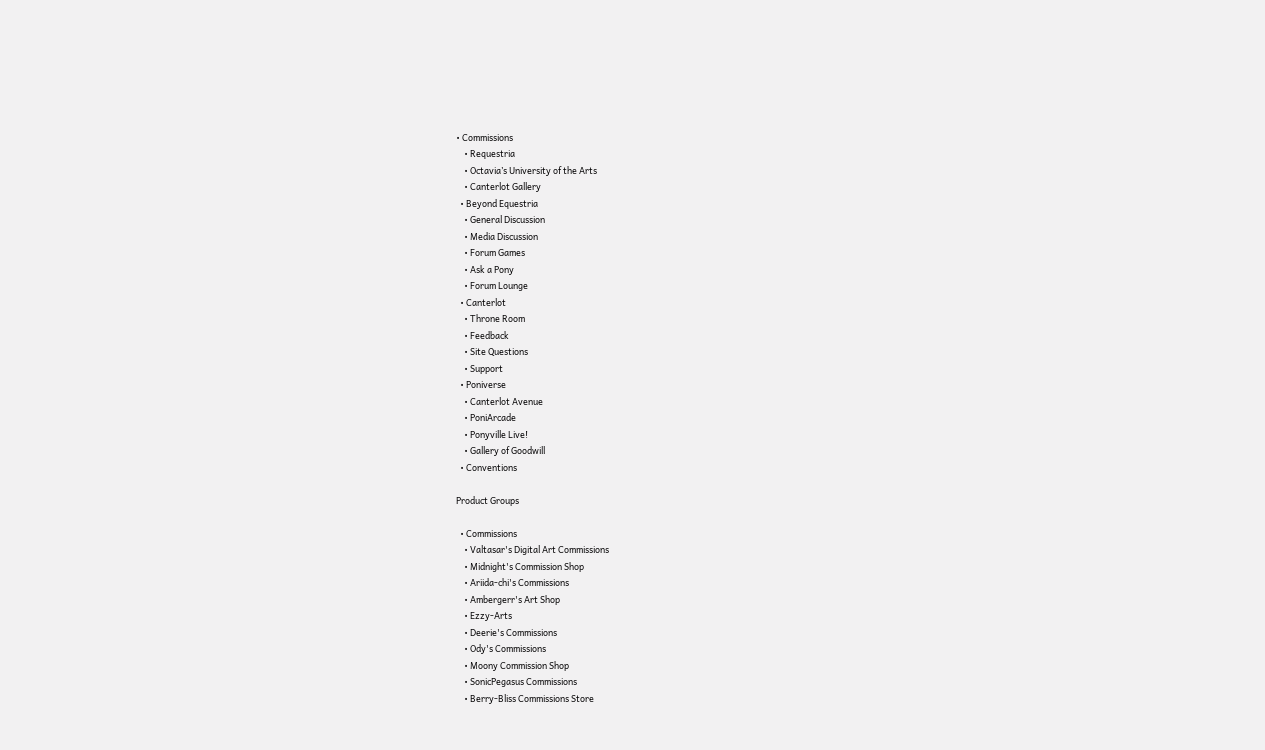• Commissions
    • Requestria
    • Octavia’s University of the Arts
    • Canterlot Gallery
  • Beyond Equestria
    • General Discussion
    • Media Discussion
    • Forum Games
    • Ask a Pony
    • Forum Lounge
  • Canterlot
    • Throne Room
    • Feedback
    • Site Questions
    • Support
  • Poniverse
    • Canterlot Avenue
    • PoniArcade
    • Ponyville Live!
    • Gallery of Goodwill
  • Conventions

Product Groups

  • Commissions
    • Valtasar's Digital Art Commissions
    • Midnight's Commission Shop
    • Ariida-chi's Commissions
    • Ambergerr's Art Shop
    • Ezzy-Arts
    • Deerie's Commissions
    • Ody's Commissions
    • Moony Commission Shop
    • SonicPegasus Commissions
    • Berry-Bliss Commissions Store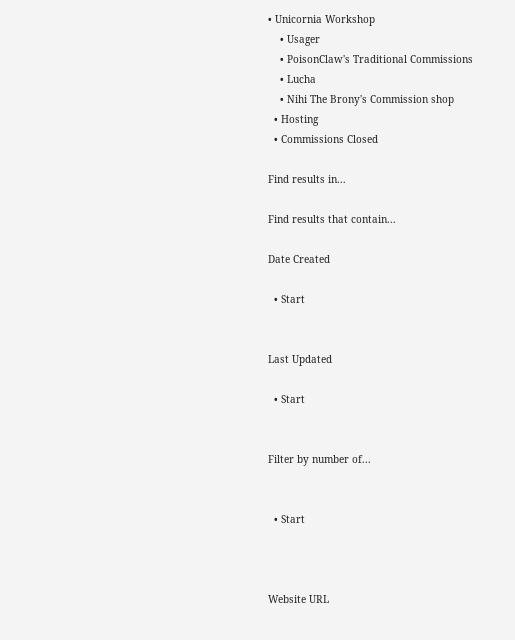• Unicornia Workshop
    • Usager
    • PoisonClaw's Traditional Commissions
    • Lucha
    • Nihi The Brony's Commission shop
  • Hosting
  • Commissions Closed

Find results in...

Find results that contain...

Date Created

  • Start


Last Updated

  • Start


Filter by number of...


  • Start



Website URL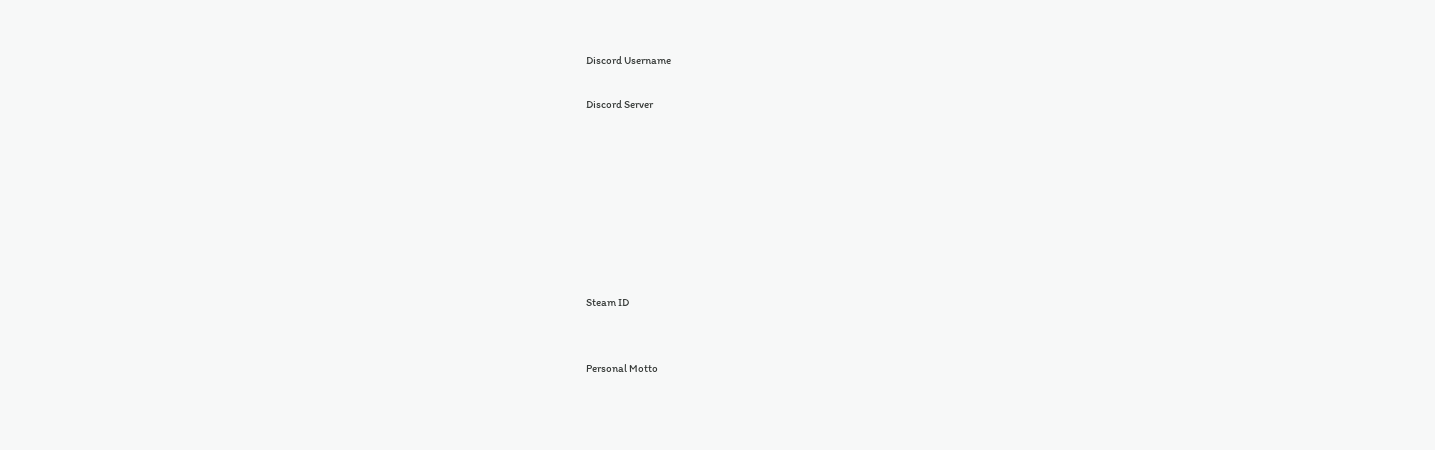Discord Username

Discord Server








Steam ID


Personal Motto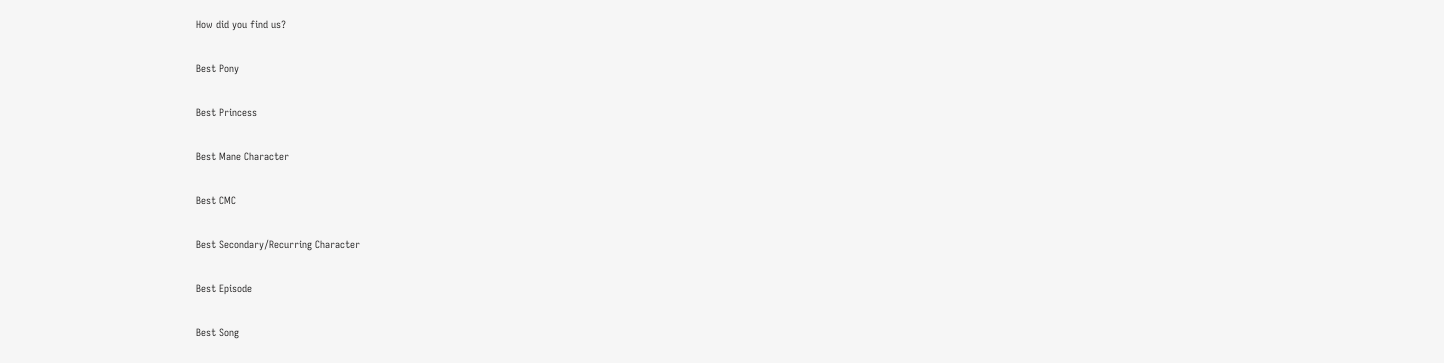How did you find us?

Best Pony

Best Princess

Best Mane Character

Best CMC

Best Secondary/Recurring Character

Best Episode

Best Song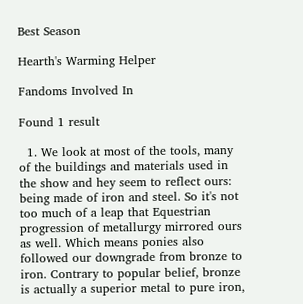Best Season

Hearth's Warming Helper

Fandoms Involved In

Found 1 result

  1. We look at most of the tools, many of the buildings and materials used in the show and hey seem to reflect ours: being made of iron and steel. So it's not too much of a leap that Equestrian progression of metallurgy mirrored ours as well. Which means ponies also followed our downgrade from bronze to iron. Contrary to popular belief, bronze is actually a superior metal to pure iron,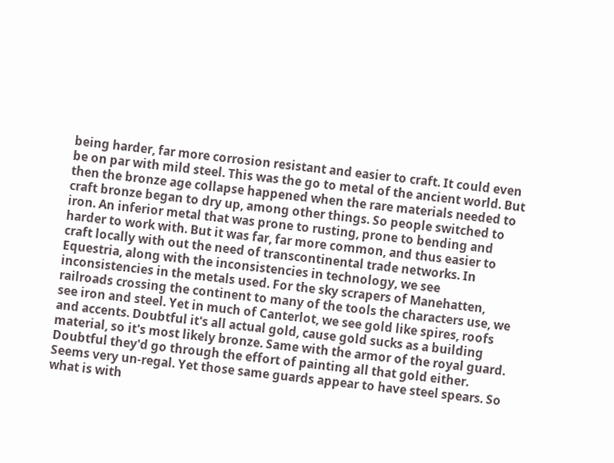being harder, far more corrosion resistant and easier to craft. It could even be on par with mild steel. This was the go to metal of the ancient world. But then the bronze age collapse happened when the rare materials needed to craft bronze began to dry up, among other things. So people switched to iron. An inferior metal that was prone to rusting, prone to bending and harder to work with. But it was far, far more common, and thus easier to craft locally with out the need of transcontinental trade networks. In Equestria, along with the inconsistencies in technology, we see inconsistencies in the metals used. For the sky scrapers of Manehatten, railroads crossing the continent to many of the tools the characters use, we see iron and steel. Yet in much of Canterlot, we see gold like spires, roofs and accents. Doubtful it's all actual gold, cause gold sucks as a building material, so it's most likely bronze. Same with the armor of the royal guard. Doubtful they'd go through the effort of painting all that gold either. Seems very un-regal. Yet those same guards appear to have steel spears. So what is with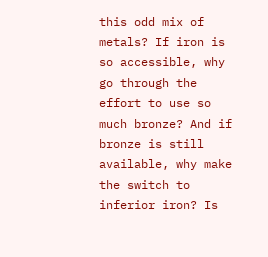this odd mix of metals? If iron is so accessible, why go through the effort to use so much bronze? And if bronze is still available, why make the switch to inferior iron? Is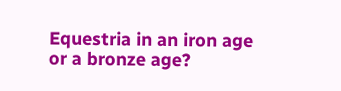Equestria in an iron age or a bronze age?